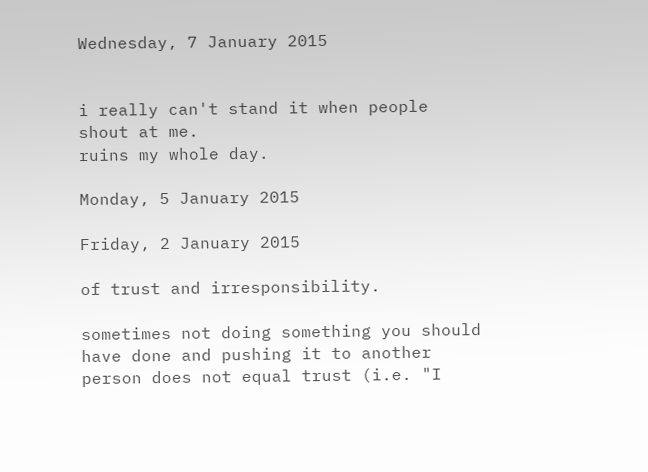Wednesday, 7 January 2015


i really can't stand it when people shout at me.
ruins my whole day.

Monday, 5 January 2015

Friday, 2 January 2015

of trust and irresponsibility.

sometimes not doing something you should have done and pushing it to another person does not equal trust (i.e. "I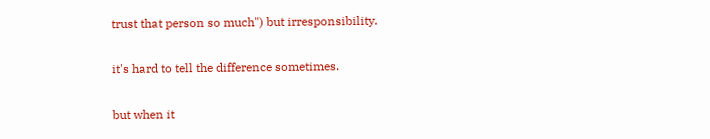trust that person so much") but irresponsibility.

it's hard to tell the difference sometimes.

but when it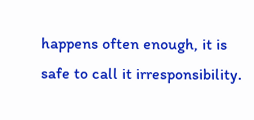happens often enough, it is safe to call it irresponsibility.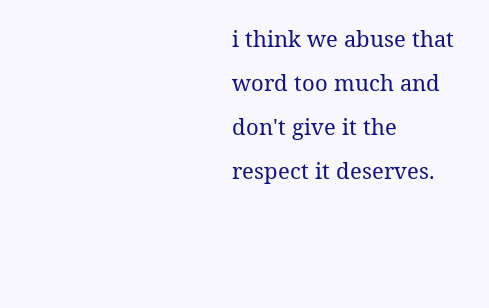i think we abuse that word too much and don't give it the respect it deserves.